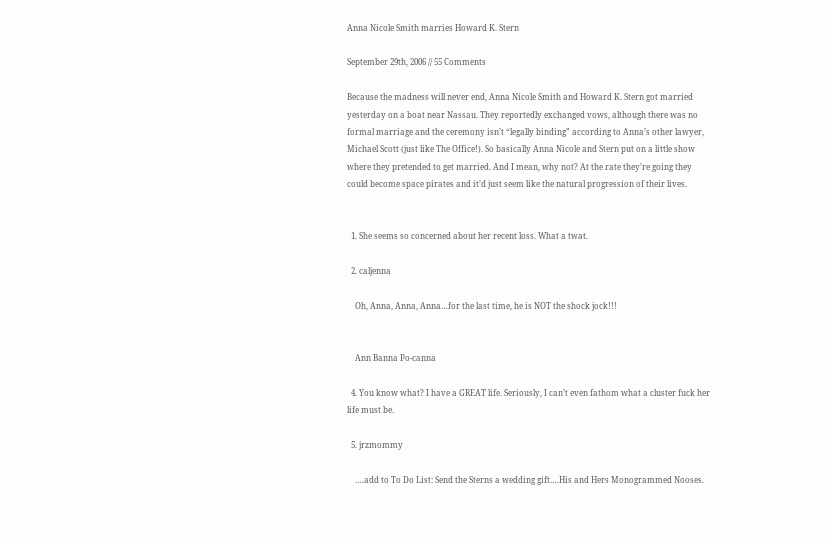Anna Nicole Smith marries Howard K. Stern

September 29th, 2006 // 55 Comments

Because the madness will never end, Anna Nicole Smith and Howard K. Stern got married yesterday on a boat near Nassau. They reportedly exchanged vows, although there was no formal marriage and the ceremony isn’t “legally binding” according to Anna’s other lawyer, Michael Scott (just like The Office!). So basically Anna Nicole and Stern put on a little show where they pretended to get married. And I mean, why not? At the rate they’re going they could become space pirates and it’d just seem like the natural progression of their lives.


  1. She seems so concerned about her recent loss. What a twat.

  2. caljenna

    Oh, Anna, Anna, Anna…for the last time, he is NOT the shock jock!!!


    Ann Banna Po-canna

  4. You know what? I have a GREAT life. Seriously, I can’t even fathom what a cluster fuck her life must be.

  5. jrzmommy

    ….add to To Do List: Send the Sterns a wedding gift….His and Hers Monogrammed Nooses.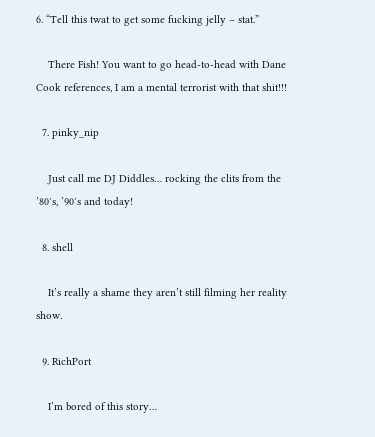6. “Tell this twat to get some fucking jelly – stat.”

    There Fish! You want to go head-to-head with Dane Cook references, I am a mental terrorist with that shit!!!

  7. pinky_nip

    Just call me DJ Diddles… rocking the clits from the ’80′s, ’90′s and today!

  8. shell

    It’s really a shame they aren’t still filming her reality show.

  9. RichPort

    I’m bored of this story…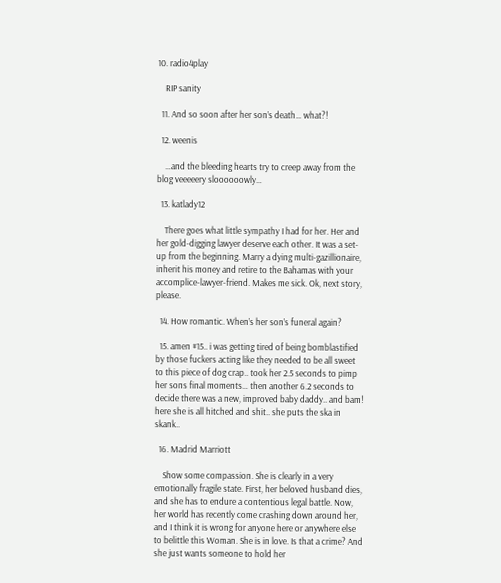10. radio4play

    RIP sanity

  11. And so soon after her son’s death… what?!

  12. weenis

    …and the bleeding hearts try to creep away from the blog veeeeery sloooooowly…

  13. katlady12

    There goes what little sympathy I had for her. Her and her gold-digging lawyer deserve each other. It was a set-up from the beginning. Marry a dying multi-gazillionaire, inherit his money and retire to the Bahamas with your accomplice-lawyer-friend. Makes me sick. Ok, next story, please.

  14. How romantic. When’s her son’s funeral again?

  15. amen #15.. i was getting tired of being bomblastified by those fuckers acting like they needed to be all sweet to this piece of dog crap.. took her 2.5 seconds to pimp her sons final moments… then another 6.2 seconds to decide there was a new, improved baby daddy.. and bam! here she is all hitched and shit.. she puts the ska in skank..

  16. Madrid Marriott

    Show some compassion. She is clearly in a very emotionally fragile state. First, her beloved husband dies, and she has to endure a contentious legal battle. Now, her world has recently come crashing down around her, and I think it is wrong for anyone here or anywhere else to belittle this Woman. She is in love. Is that a crime? And she just wants someone to hold her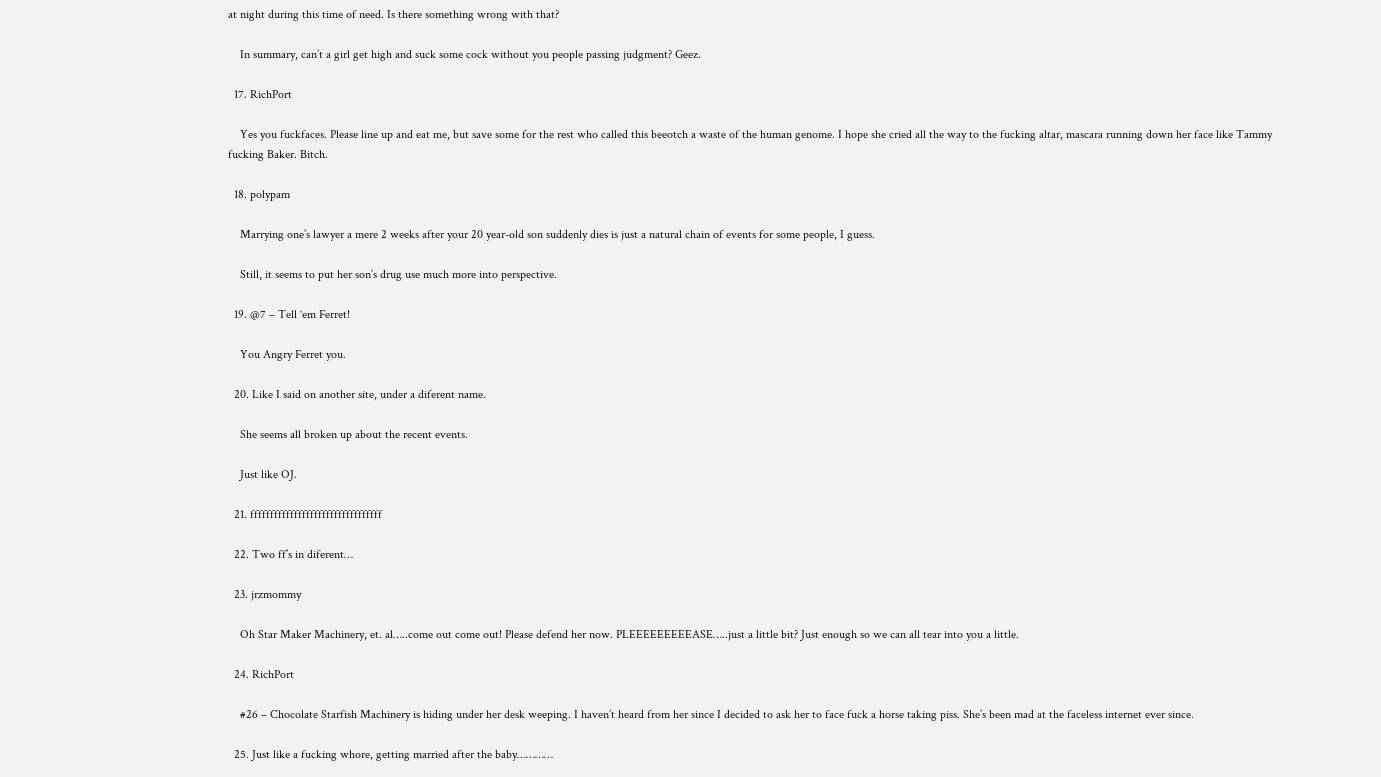at night during this time of need. Is there something wrong with that?

    In summary, can’t a girl get high and suck some cock without you people passing judgment? Geez.

  17. RichPort

    Yes you fuckfaces. Please line up and eat me, but save some for the rest who called this beeotch a waste of the human genome. I hope she cried all the way to the fucking altar, mascara running down her face like Tammy fucking Baker. Bitch.

  18. polypam

    Marrying one’s lawyer a mere 2 weeks after your 20 year-old son suddenly dies is just a natural chain of events for some people, I guess.

    Still, it seems to put her son’s drug use much more into perspective.

  19. @7 – Tell ‘em Ferret!

    You Angry Ferret you.

  20. Like I said on another site, under a diferent name.

    She seems all broken up about the recent events.

    Just like OJ.

  21. fffffffffffffffffffffffffffffffff

  22. Two ff’s in diferent…

  23. jrzmommy

    Oh Star Maker Machinery, et. al…..come out come out! Please defend her now. PLEEEEEEEEEASE…..just a little bit? Just enough so we can all tear into you a little.

  24. RichPort

    #26 – Chocolate Starfish Machinery is hiding under her desk weeping. I haven’t heard from her since I decided to ask her to face fuck a horse taking piss. She’s been mad at the faceless internet ever since.

  25. Just like a fucking whore, getting married after the baby…………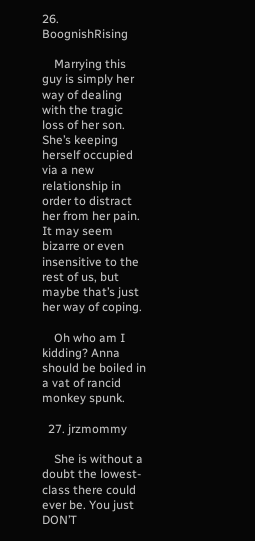26. BoognishRising

    Marrying this guy is simply her way of dealing with the tragic loss of her son. She’s keeping herself occupied via a new relationship in order to distract her from her pain. It may seem bizarre or even insensitive to the rest of us, but maybe that’s just her way of coping.

    Oh who am I kidding? Anna should be boiled in a vat of rancid monkey spunk.

  27. jrzmommy

    She is without a doubt the lowest-class there could ever be. You just DON’T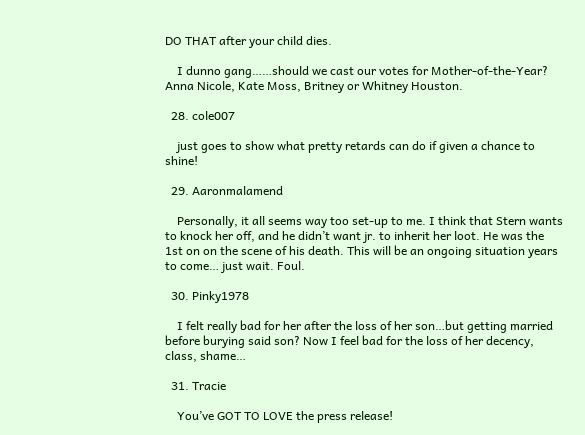DO THAT after your child dies.

    I dunno gang……should we cast our votes for Mother-of-the-Year? Anna Nicole, Kate Moss, Britney or Whitney Houston.

  28. cole007

    just goes to show what pretty retards can do if given a chance to shine!

  29. Aaronmalamend

    Personally, it all seems way too set-up to me. I think that Stern wants to knock her off, and he didn’t want jr. to inherit her loot. He was the 1st on on the scene of his death. This will be an ongoing situation years to come… just wait. Foul.

  30. Pinky1978

    I felt really bad for her after the loss of her son…but getting married before burying said son? Now I feel bad for the loss of her decency, class, shame…

  31. Tracie

    You’ve GOT TO LOVE the press release!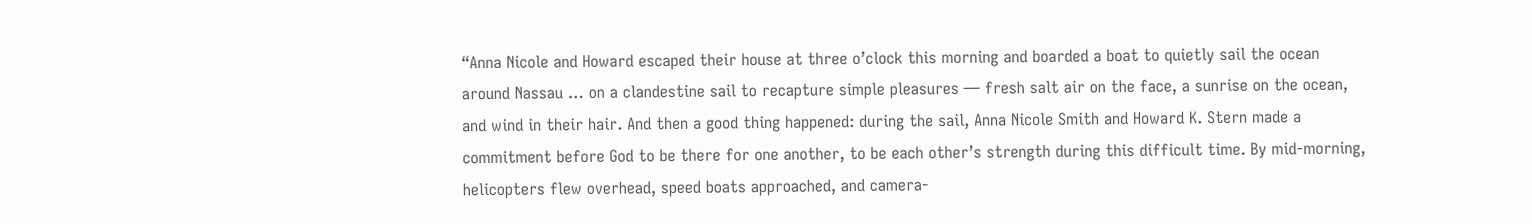“Anna Nicole and Howard escaped their house at three o’clock this morning and boarded a boat to quietly sail the ocean around Nassau … on a clandestine sail to recapture simple pleasures — fresh salt air on the face, a sunrise on the ocean, and wind in their hair. And then a good thing happened: during the sail, Anna Nicole Smith and Howard K. Stern made a commitment before God to be there for one another, to be each other’s strength during this difficult time. By mid-morning, helicopters flew overhead, speed boats approached, and camera-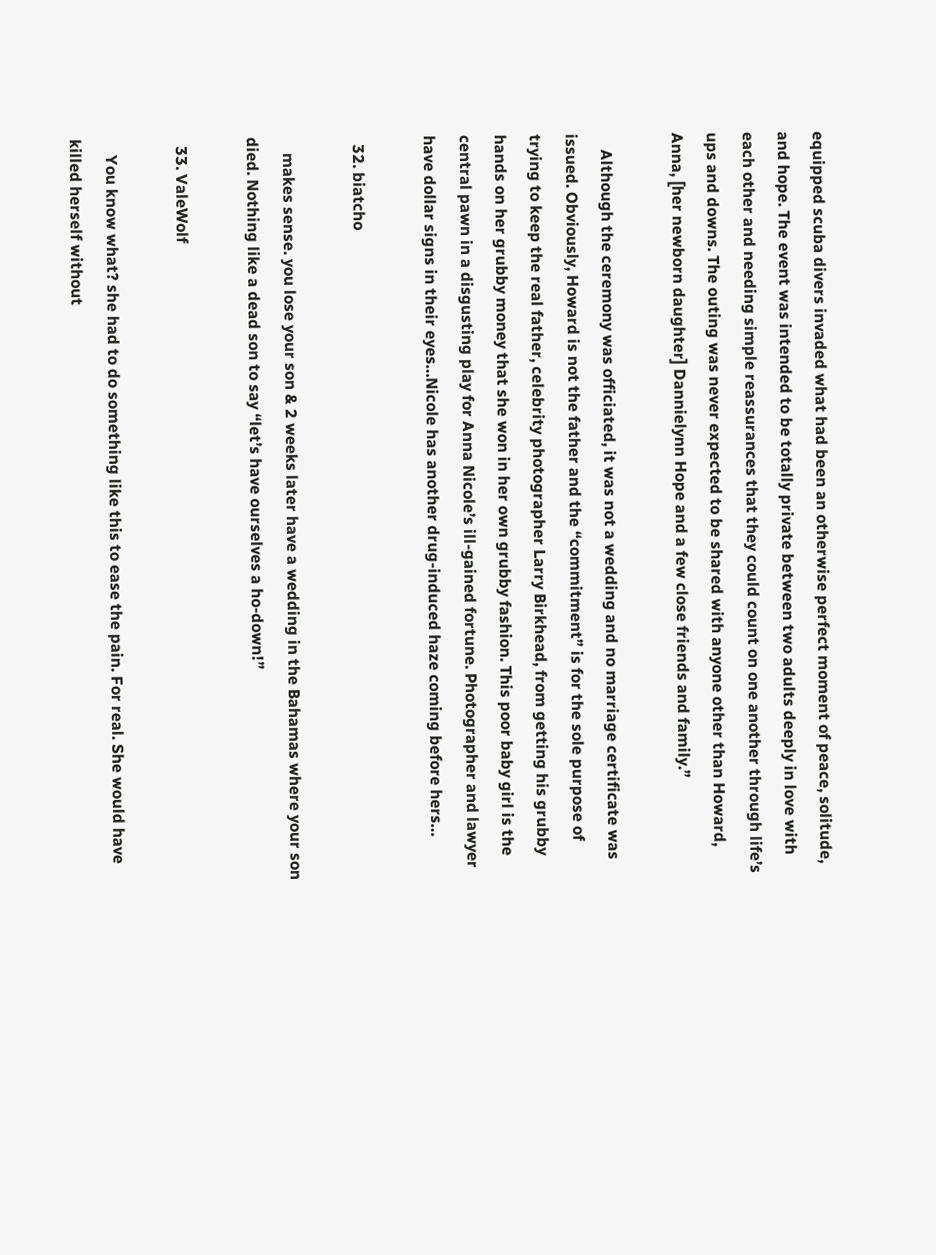equipped scuba divers invaded what had been an otherwise perfect moment of peace, solitude, and hope. The event was intended to be totally private between two adults deeply in love with each other and needing simple reassurances that they could count on one another through life’s ups and downs. The outing was never expected to be shared with anyone other than Howard, Anna, [her newborn daughter] Dannielynn Hope and a few close friends and family.”

    Although the ceremony was officiated, it was not a wedding and no marriage certificate was issued. Obviously, Howard is not the father and the “commitment” is for the sole purpose of trying to keep the real father, celebrity photographer Larry Birkhead, from getting his grubby hands on her grubby money that she won in her own grubby fashion. This poor baby girl is the central pawn in a disgusting play for Anna Nicole’s ill-gained fortune. Photographer and lawyer have dollar signs in their eyes…Nicole has another drug-induced haze coming before hers…

  32. biatcho

    makes sense. you lose your son & 2 weeks later have a wedding in the Bahamas where your son died. Nothing like a dead son to say “let’s have ourselves a ho-down!”

  33. ValeWolf

    You know what? she had to do something like this to ease the pain. For real. She would have killed herself without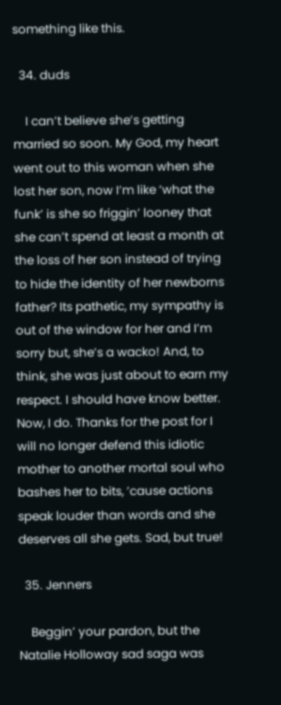something like this.

  34. duds

    I can’t believe she’s getting married so soon. My God, my heart went out to this woman when she lost her son, now I’m like ‘what the funk’ is she so friggin’ looney that she can’t spend at least a month at the loss of her son instead of trying to hide the identity of her newborns father? Its pathetic, my sympathy is out of the window for her and I’m sorry but, she’s a wacko! And, to think, she was just about to earn my respect. I should have know better. Now, I do. Thanks for the post for I will no longer defend this idiotic mother to another mortal soul who bashes her to bits, ’cause actions speak louder than words and she deserves all she gets. Sad, but true!

  35. Jenners

    Beggin’ your pardon, but the Natalie Holloway sad saga was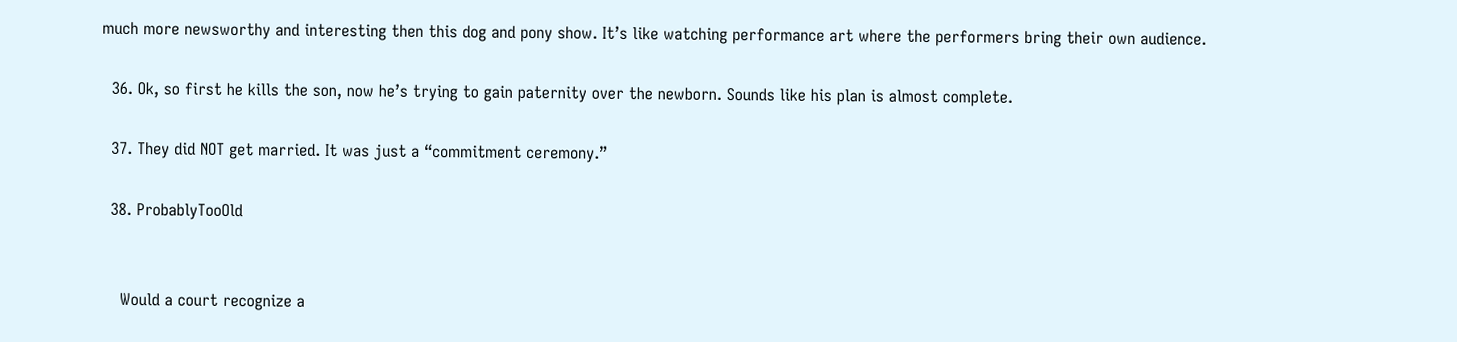much more newsworthy and interesting then this dog and pony show. It’s like watching performance art where the performers bring their own audience.

  36. Ok, so first he kills the son, now he’s trying to gain paternity over the newborn. Sounds like his plan is almost complete.

  37. They did NOT get married. It was just a “commitment ceremony.”

  38. ProbablyTooOld


    Would a court recognize a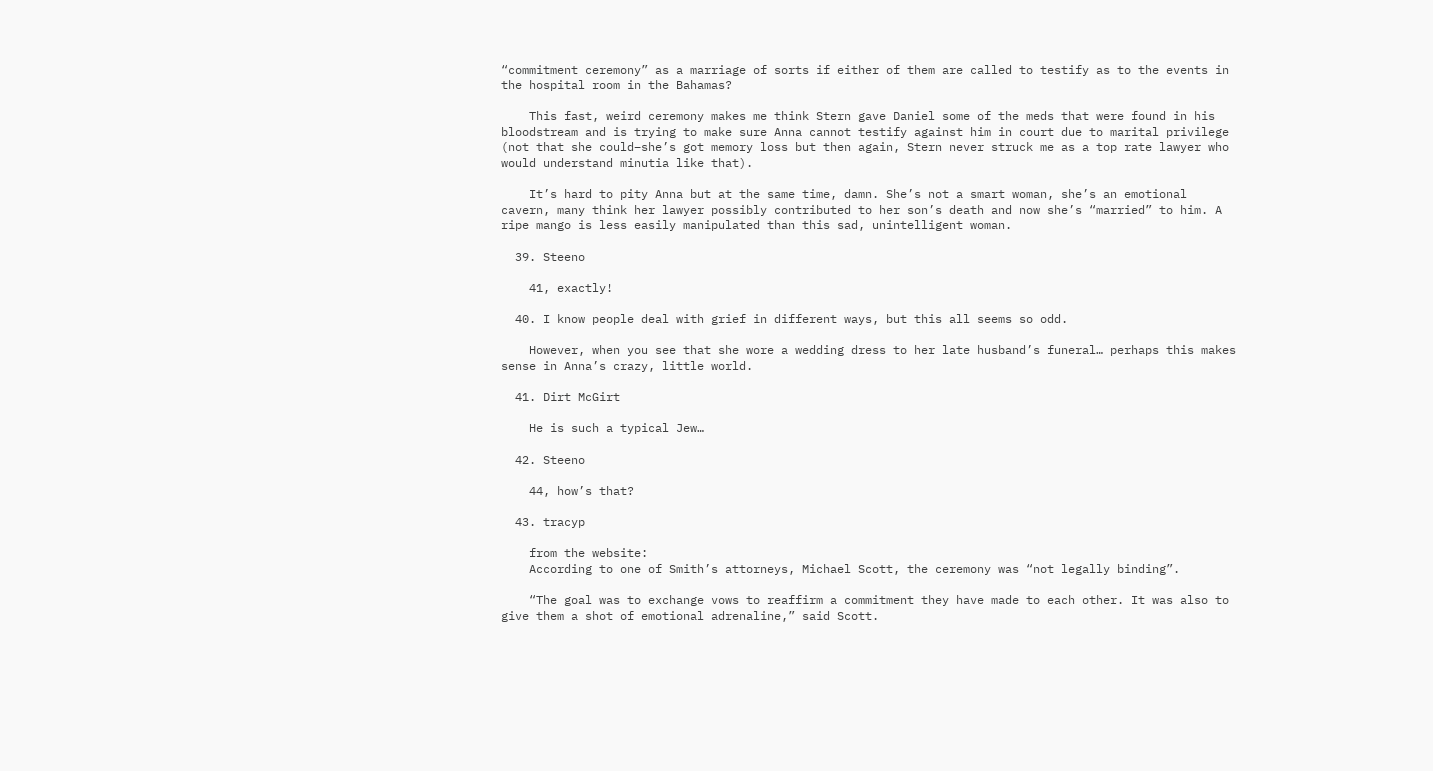“commitment ceremony” as a marriage of sorts if either of them are called to testify as to the events in the hospital room in the Bahamas?

    This fast, weird ceremony makes me think Stern gave Daniel some of the meds that were found in his bloodstream and is trying to make sure Anna cannot testify against him in court due to marital privilege (not that she could–she’s got memory loss but then again, Stern never struck me as a top rate lawyer who would understand minutia like that).

    It’s hard to pity Anna but at the same time, damn. She’s not a smart woman, she’s an emotional cavern, many think her lawyer possibly contributed to her son’s death and now she’s “married” to him. A ripe mango is less easily manipulated than this sad, unintelligent woman.

  39. Steeno

    41, exactly!

  40. I know people deal with grief in different ways, but this all seems so odd.

    However, when you see that she wore a wedding dress to her late husband’s funeral… perhaps this makes sense in Anna’s crazy, little world.

  41. Dirt McGirt

    He is such a typical Jew…

  42. Steeno

    44, how’s that?

  43. tracyp

    from the website:
    According to one of Smith’s attorneys, Michael Scott, the ceremony was “not legally binding”.

    “The goal was to exchange vows to reaffirm a commitment they have made to each other. It was also to give them a shot of emotional adrenaline,” said Scott.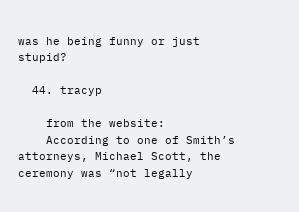was he being funny or just stupid?

  44. tracyp

    from the website:
    According to one of Smith’s attorneys, Michael Scott, the ceremony was “not legally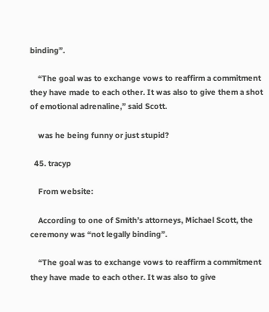binding”.

    “The goal was to exchange vows to reaffirm a commitment they have made to each other. It was also to give them a shot of emotional adrenaline,” said Scott.

    was he being funny or just stupid?

  45. tracyp

    From website:

    According to one of Smith’s attorneys, Michael Scott, the ceremony was “not legally binding”.

    “The goal was to exchange vows to reaffirm a commitment they have made to each other. It was also to give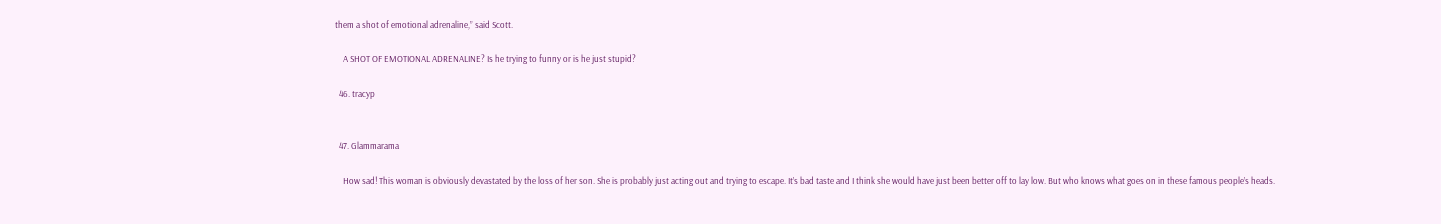them a shot of emotional adrenaline,” said Scott.

    A SHOT OF EMOTIONAL ADRENALINE? Is he trying to funny or is he just stupid?

  46. tracyp


  47. Glammarama

    How sad! This woman is obviously devastated by the loss of her son. She is probably just acting out and trying to escape. It’s bad taste and I think she would have just been better off to lay low. But who knows what goes on in these famous people’s heads.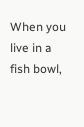When you live in a fish bowl,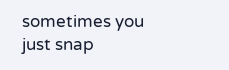sometimes you just snap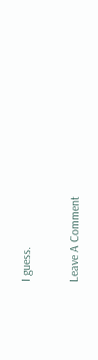I guess.

Leave A Comment